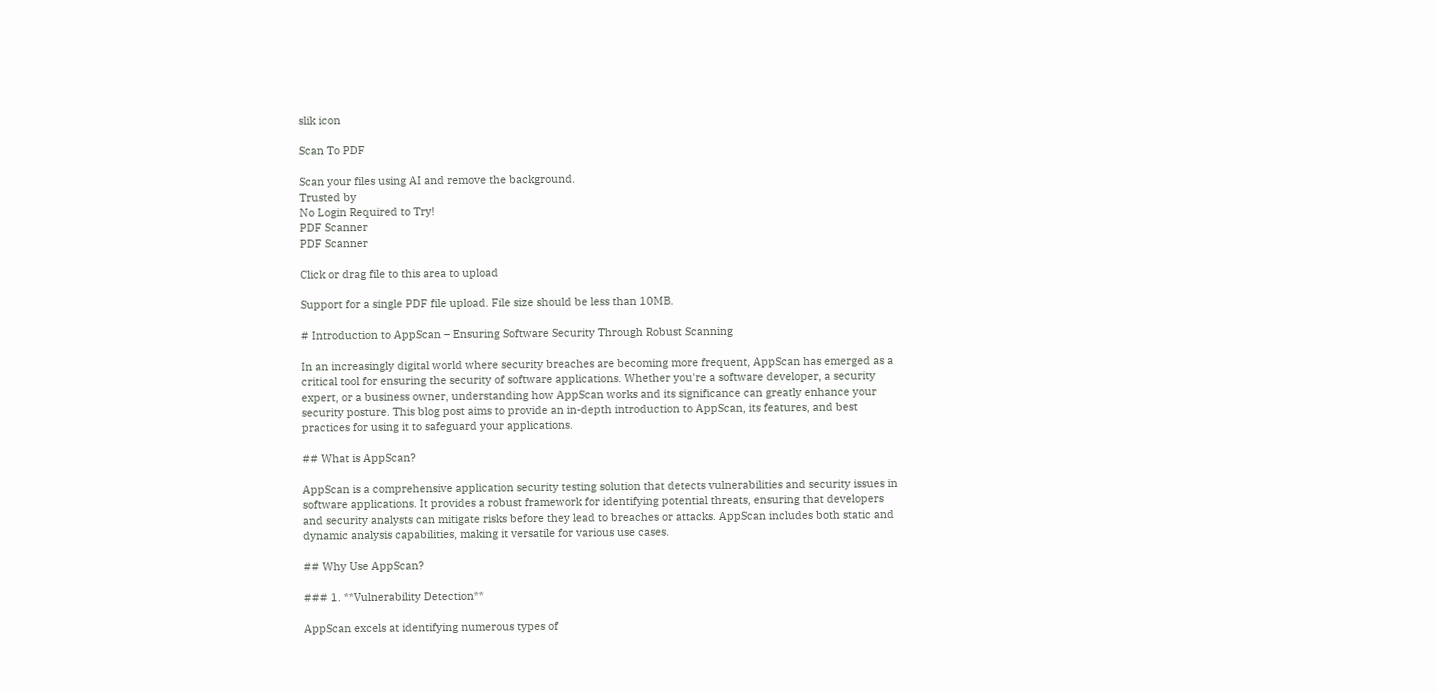slik icon

Scan To PDF

Scan your files using AI and remove the background.
Trusted by
No Login Required to Try!
PDF Scanner
PDF Scanner

Click or drag file to this area to upload

Support for a single PDF file upload. File size should be less than 10MB.

# Introduction to AppScan – Ensuring Software Security Through Robust Scanning

In an increasingly digital world where security breaches are becoming more frequent, AppScan has emerged as a critical tool for ensuring the security of software applications. Whether you're a software developer, a security expert, or a business owner, understanding how AppScan works and its significance can greatly enhance your security posture. This blog post aims to provide an in-depth introduction to AppScan, its features, and best practices for using it to safeguard your applications.

## What is AppScan?

AppScan is a comprehensive application security testing solution that detects vulnerabilities and security issues in software applications. It provides a robust framework for identifying potential threats, ensuring that developers and security analysts can mitigate risks before they lead to breaches or attacks. AppScan includes both static and dynamic analysis capabilities, making it versatile for various use cases.

## Why Use AppScan?

### 1. **Vulnerability Detection**

AppScan excels at identifying numerous types of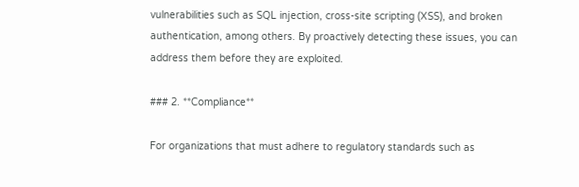vulnerabilities such as SQL injection, cross-site scripting (XSS), and broken authentication, among others. By proactively detecting these issues, you can address them before they are exploited.

### 2. **Compliance**

For organizations that must adhere to regulatory standards such as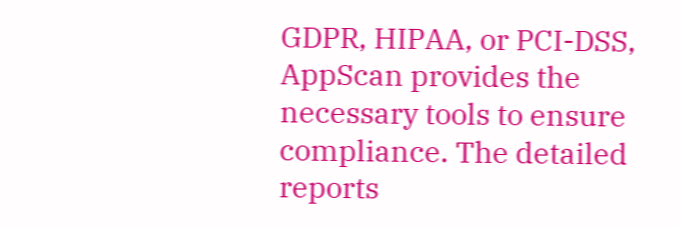GDPR, HIPAA, or PCI-DSS, AppScan provides the necessary tools to ensure compliance. The detailed reports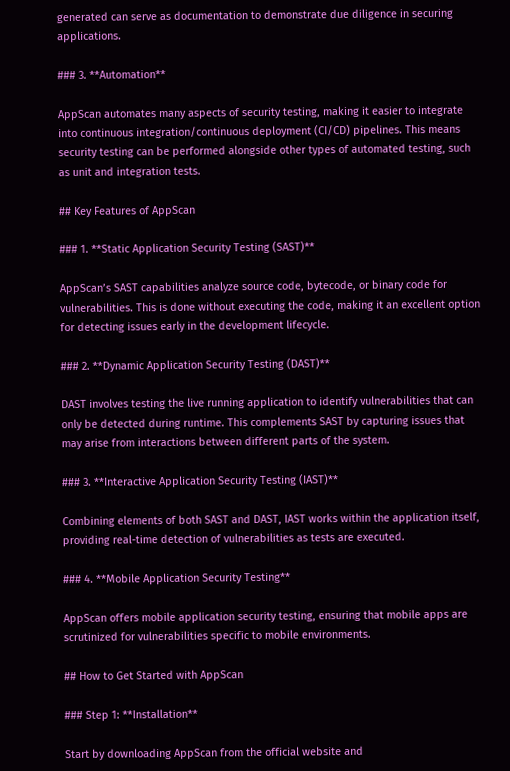generated can serve as documentation to demonstrate due diligence in securing applications.

### 3. **Automation**

AppScan automates many aspects of security testing, making it easier to integrate into continuous integration/continuous deployment (CI/CD) pipelines. This means security testing can be performed alongside other types of automated testing, such as unit and integration tests.

## Key Features of AppScan

### 1. **Static Application Security Testing (SAST)**

AppScan’s SAST capabilities analyze source code, bytecode, or binary code for vulnerabilities. This is done without executing the code, making it an excellent option for detecting issues early in the development lifecycle.

### 2. **Dynamic Application Security Testing (DAST)**

DAST involves testing the live running application to identify vulnerabilities that can only be detected during runtime. This complements SAST by capturing issues that may arise from interactions between different parts of the system.

### 3. **Interactive Application Security Testing (IAST)**

Combining elements of both SAST and DAST, IAST works within the application itself, providing real-time detection of vulnerabilities as tests are executed.

### 4. **Mobile Application Security Testing**

AppScan offers mobile application security testing, ensuring that mobile apps are scrutinized for vulnerabilities specific to mobile environments.

## How to Get Started with AppScan

### Step 1: **Installation**

Start by downloading AppScan from the official website and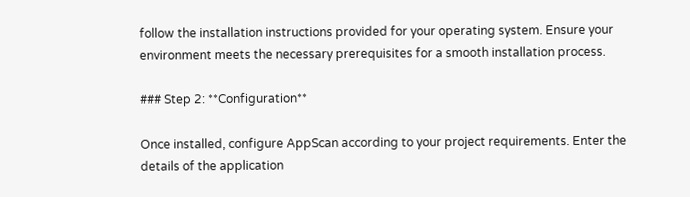follow the installation instructions provided for your operating system. Ensure your environment meets the necessary prerequisites for a smooth installation process.

### Step 2: **Configuration**

Once installed, configure AppScan according to your project requirements. Enter the details of the application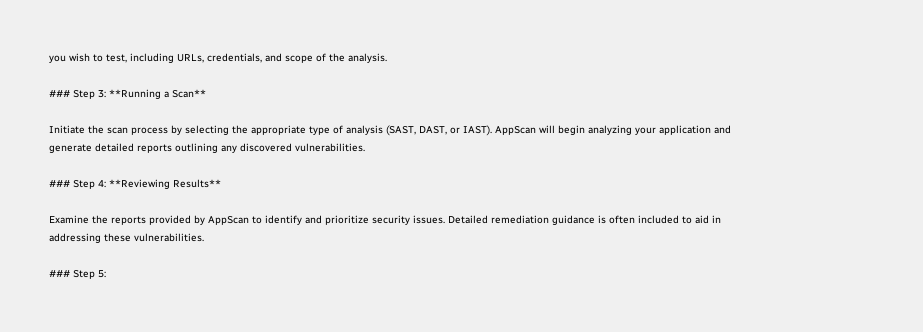you wish to test, including URLs, credentials, and scope of the analysis.

### Step 3: **Running a Scan**

Initiate the scan process by selecting the appropriate type of analysis (SAST, DAST, or IAST). AppScan will begin analyzing your application and generate detailed reports outlining any discovered vulnerabilities.

### Step 4: **Reviewing Results**

Examine the reports provided by AppScan to identify and prioritize security issues. Detailed remediation guidance is often included to aid in addressing these vulnerabilities.

### Step 5: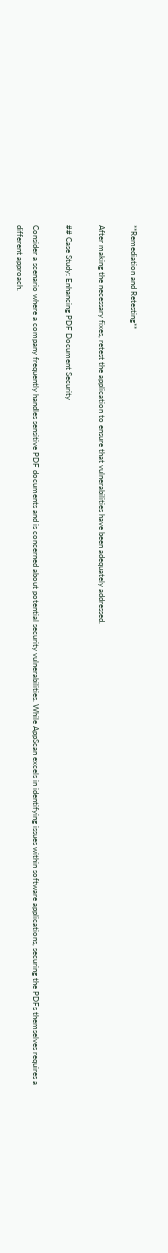**Remediation and Retesting**

After making the necessary fixes, retest the application to ensure that vulnerabilities have been adequately addressed.

## Case Study: Enhancing PDF Document Security

Consider a scenario where a company frequently handles sensitive PDF documents and is concerned about potential security vulnerabilities. While AppScan excels in identifying issues within software applications, securing the PDFs themselves requires a different approach.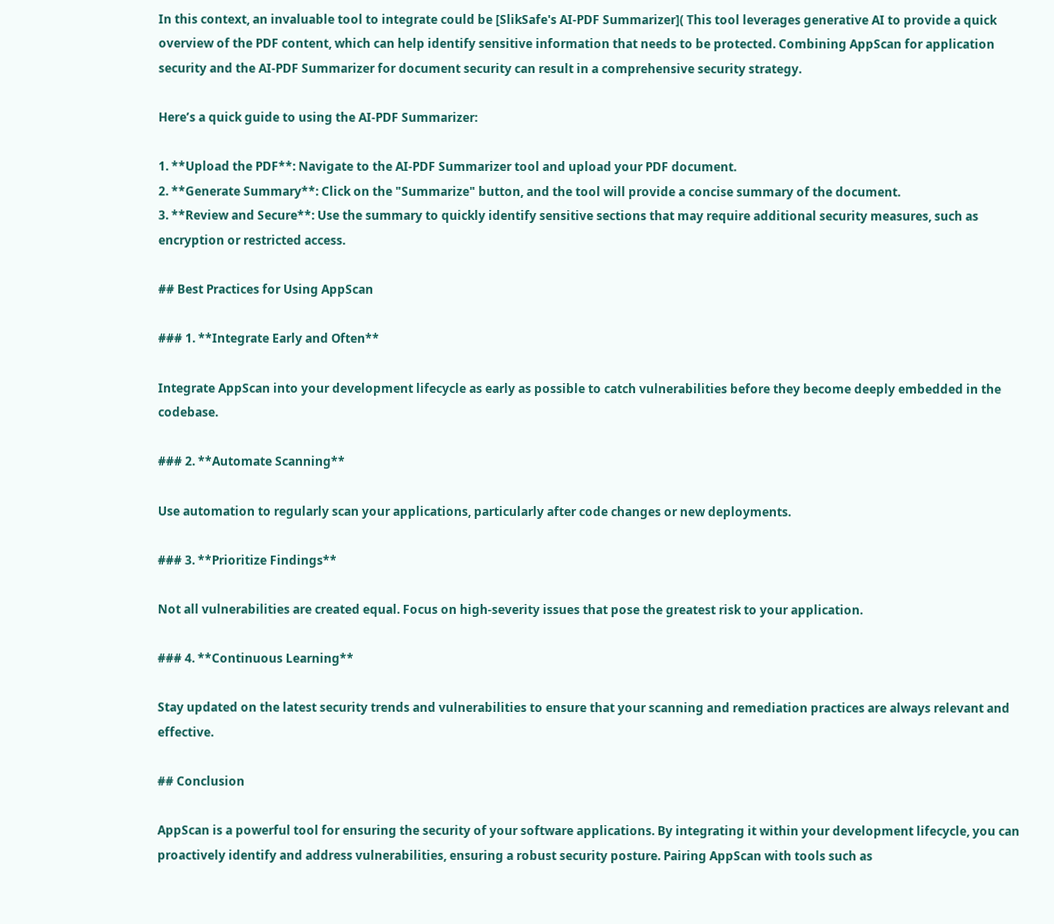In this context, an invaluable tool to integrate could be [SlikSafe's AI-PDF Summarizer]( This tool leverages generative AI to provide a quick overview of the PDF content, which can help identify sensitive information that needs to be protected. Combining AppScan for application security and the AI-PDF Summarizer for document security can result in a comprehensive security strategy.

Here’s a quick guide to using the AI-PDF Summarizer:

1. **Upload the PDF**: Navigate to the AI-PDF Summarizer tool and upload your PDF document.
2. **Generate Summary**: Click on the "Summarize" button, and the tool will provide a concise summary of the document.
3. **Review and Secure**: Use the summary to quickly identify sensitive sections that may require additional security measures, such as encryption or restricted access.

## Best Practices for Using AppScan

### 1. **Integrate Early and Often**

Integrate AppScan into your development lifecycle as early as possible to catch vulnerabilities before they become deeply embedded in the codebase.

### 2. **Automate Scanning**

Use automation to regularly scan your applications, particularly after code changes or new deployments.

### 3. **Prioritize Findings**

Not all vulnerabilities are created equal. Focus on high-severity issues that pose the greatest risk to your application.

### 4. **Continuous Learning**

Stay updated on the latest security trends and vulnerabilities to ensure that your scanning and remediation practices are always relevant and effective.

## Conclusion

AppScan is a powerful tool for ensuring the security of your software applications. By integrating it within your development lifecycle, you can proactively identify and address vulnerabilities, ensuring a robust security posture. Pairing AppScan with tools such as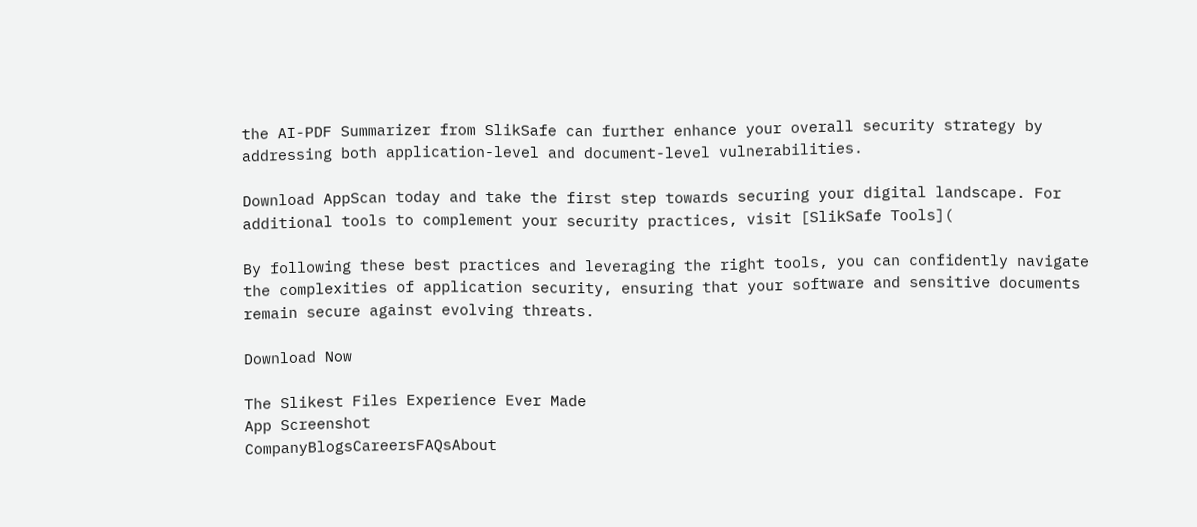the AI-PDF Summarizer from SlikSafe can further enhance your overall security strategy by addressing both application-level and document-level vulnerabilities.

Download AppScan today and take the first step towards securing your digital landscape. For additional tools to complement your security practices, visit [SlikSafe Tools](

By following these best practices and leveraging the right tools, you can confidently navigate the complexities of application security, ensuring that your software and sensitive documents remain secure against evolving threats.

Download Now

The Slikest Files Experience Ever Made
App Screenshot
CompanyBlogsCareersFAQsAbout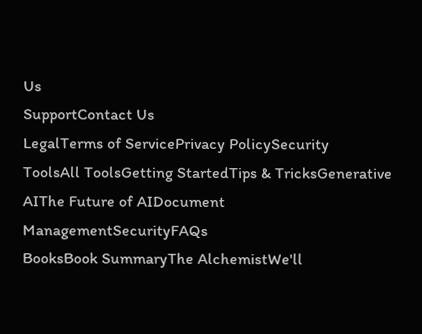Us
SupportContact Us
LegalTerms of ServicePrivacy PolicySecurity
ToolsAll ToolsGetting StartedTips & TricksGenerative AIThe Future of AIDocument ManagementSecurityFAQs
BooksBook SummaryThe AlchemistWe'll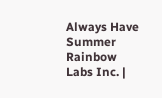Always Have Summer
Rainbow Labs Inc. |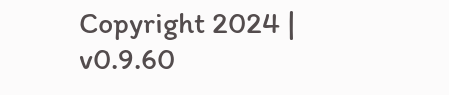Copyright 2024 | v0.9.60